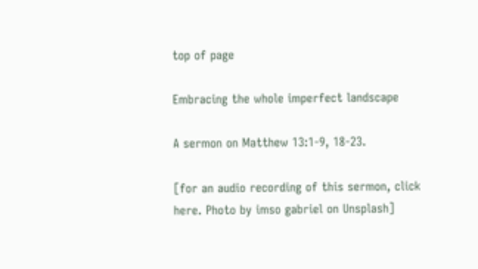top of page

Embracing the whole imperfect landscape

A sermon on Matthew 13:1-9, 18-23.

[for an audio recording of this sermon, click here. Photo by imso gabriel on Unsplash]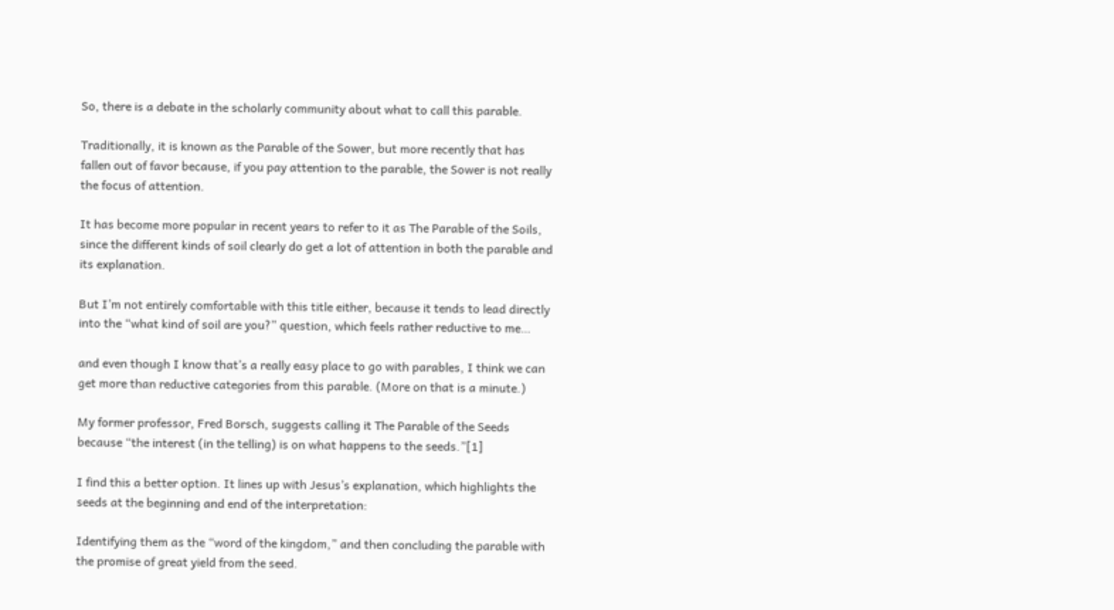So, there is a debate in the scholarly community about what to call this parable.

Traditionally, it is known as the Parable of the Sower, but more recently that has fallen out of favor because, if you pay attention to the parable, the Sower is not really the focus of attention.

It has become more popular in recent years to refer to it as The Parable of the Soils, since the different kinds of soil clearly do get a lot of attention in both the parable and its explanation.

But I’m not entirely comfortable with this title either, because it tends to lead directly into the “what kind of soil are you?” question, which feels rather reductive to me…

and even though I know that’s a really easy place to go with parables, I think we can get more than reductive categories from this parable. (More on that is a minute.)

My former professor, Fred Borsch, suggests calling it The Parable of the Seeds because “the interest (in the telling) is on what happens to the seeds.”[1]

I find this a better option. It lines up with Jesus’s explanation, which highlights the seeds at the beginning and end of the interpretation:

Identifying them as the “word of the kingdom,” and then concluding the parable with the promise of great yield from the seed.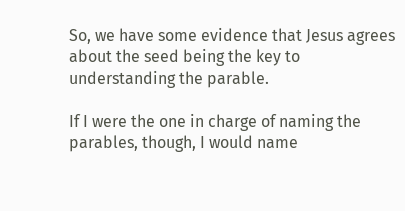So, we have some evidence that Jesus agrees about the seed being the key to understanding the parable.

If I were the one in charge of naming the parables, though, I would name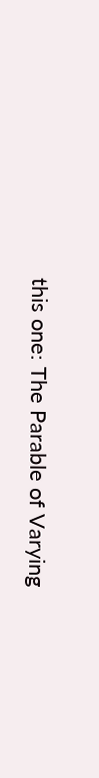this one: The Parable of Varying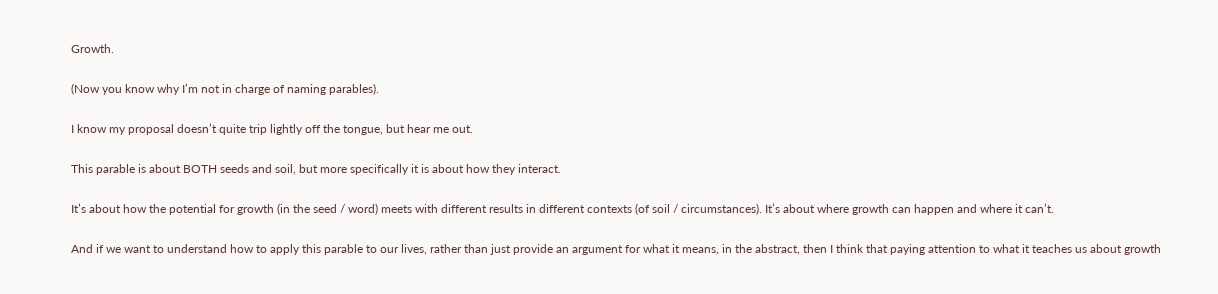Growth.

(Now you know why I’m not in charge of naming parables).

I know my proposal doesn’t quite trip lightly off the tongue, but hear me out.

This parable is about BOTH seeds and soil, but more specifically it is about how they interact.

It’s about how the potential for growth (in the seed / word) meets with different results in different contexts (of soil / circumstances). It’s about where growth can happen and where it can’t.

And if we want to understand how to apply this parable to our lives, rather than just provide an argument for what it means, in the abstract, then I think that paying attention to what it teaches us about growth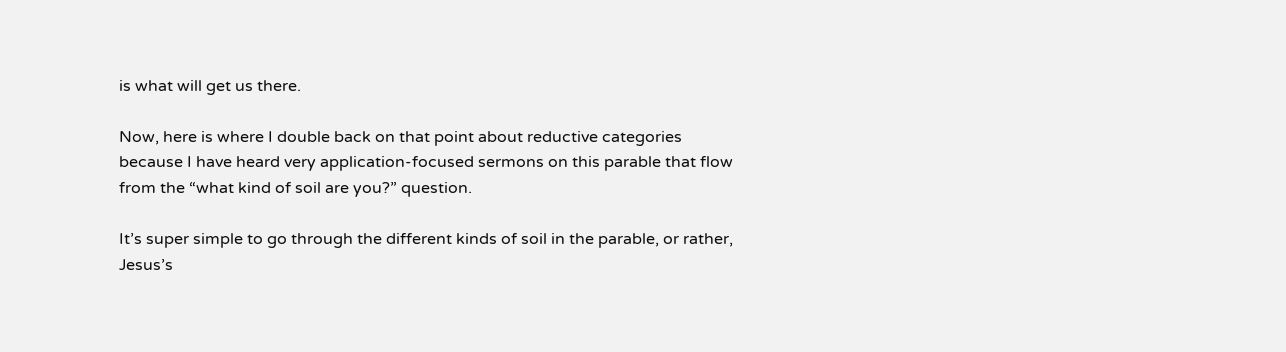is what will get us there.

Now, here is where I double back on that point about reductive categories because I have heard very application-focused sermons on this parable that flow from the “what kind of soil are you?” question.

It’s super simple to go through the different kinds of soil in the parable, or rather, Jesus’s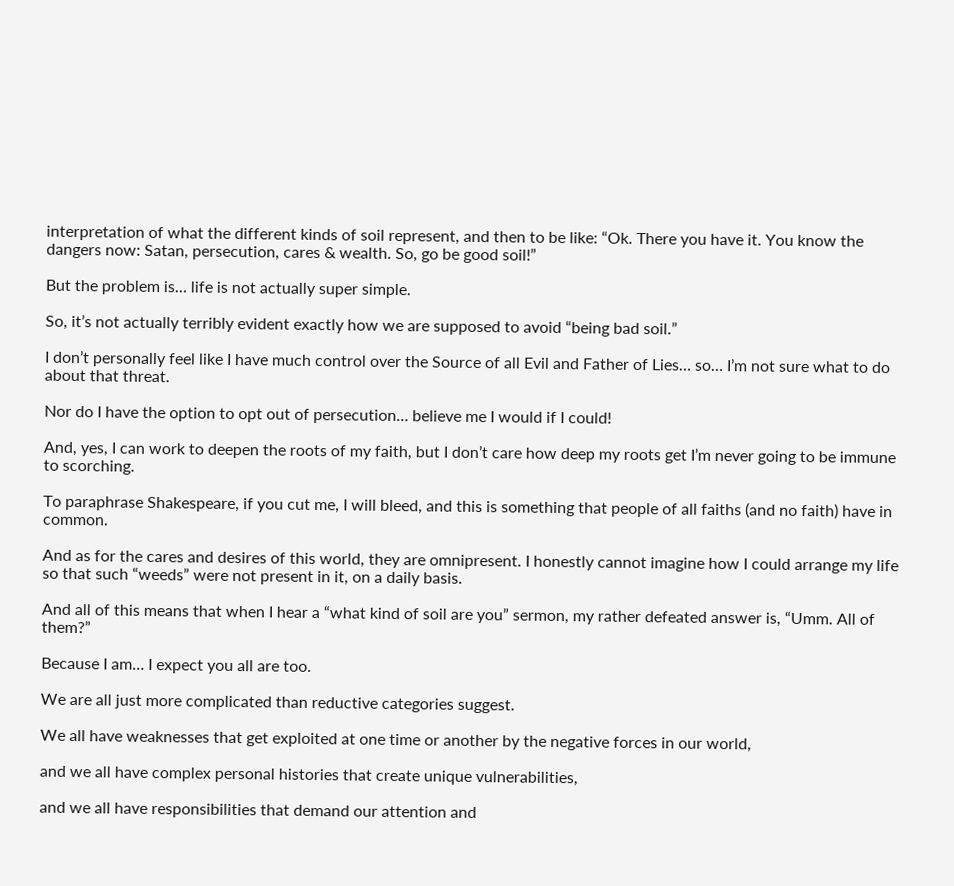interpretation of what the different kinds of soil represent, and then to be like: “Ok. There you have it. You know the dangers now: Satan, persecution, cares & wealth. So, go be good soil!”

But the problem is… life is not actually super simple.

So, it’s not actually terribly evident exactly how we are supposed to avoid “being bad soil.”

I don’t personally feel like I have much control over the Source of all Evil and Father of Lies… so… I’m not sure what to do about that threat.

Nor do I have the option to opt out of persecution… believe me I would if I could!

And, yes, I can work to deepen the roots of my faith, but I don’t care how deep my roots get I’m never going to be immune to scorching.

To paraphrase Shakespeare, if you cut me, I will bleed, and this is something that people of all faiths (and no faith) have in common.

And as for the cares and desires of this world, they are omnipresent. I honestly cannot imagine how I could arrange my life so that such “weeds” were not present in it, on a daily basis.

And all of this means that when I hear a “what kind of soil are you” sermon, my rather defeated answer is, “Umm. All of them?”

Because I am… I expect you all are too.

We are all just more complicated than reductive categories suggest.

We all have weaknesses that get exploited at one time or another by the negative forces in our world,

and we all have complex personal histories that create unique vulnerabilities,

and we all have responsibilities that demand our attention and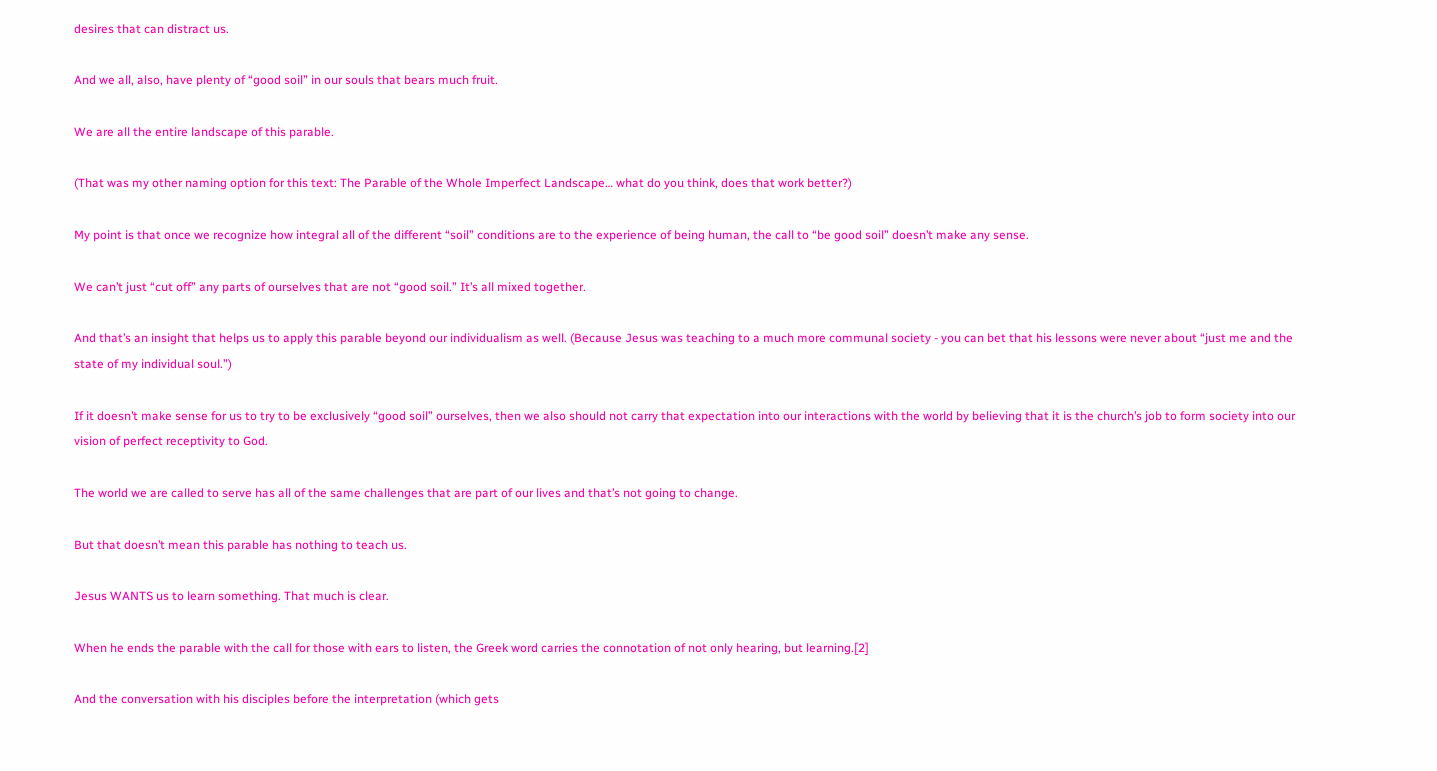desires that can distract us.

And we all, also, have plenty of “good soil” in our souls that bears much fruit.

We are all the entire landscape of this parable.

(That was my other naming option for this text: The Parable of the Whole Imperfect Landscape… what do you think, does that work better?)

My point is that once we recognize how integral all of the different “soil” conditions are to the experience of being human, the call to “be good soil” doesn’t make any sense.

We can’t just “cut off” any parts of ourselves that are not “good soil.” It’s all mixed together.

And that’s an insight that helps us to apply this parable beyond our individualism as well. (Because Jesus was teaching to a much more communal society - you can bet that his lessons were never about “just me and the state of my individual soul.”)

If it doesn’t make sense for us to try to be exclusively “good soil” ourselves, then we also should not carry that expectation into our interactions with the world by believing that it is the church’s job to form society into our vision of perfect receptivity to God.

The world we are called to serve has all of the same challenges that are part of our lives and that’s not going to change.

But that doesn’t mean this parable has nothing to teach us.

Jesus WANTS us to learn something. That much is clear.

When he ends the parable with the call for those with ears to listen, the Greek word carries the connotation of not only hearing, but learning.[2]

And the conversation with his disciples before the interpretation (which gets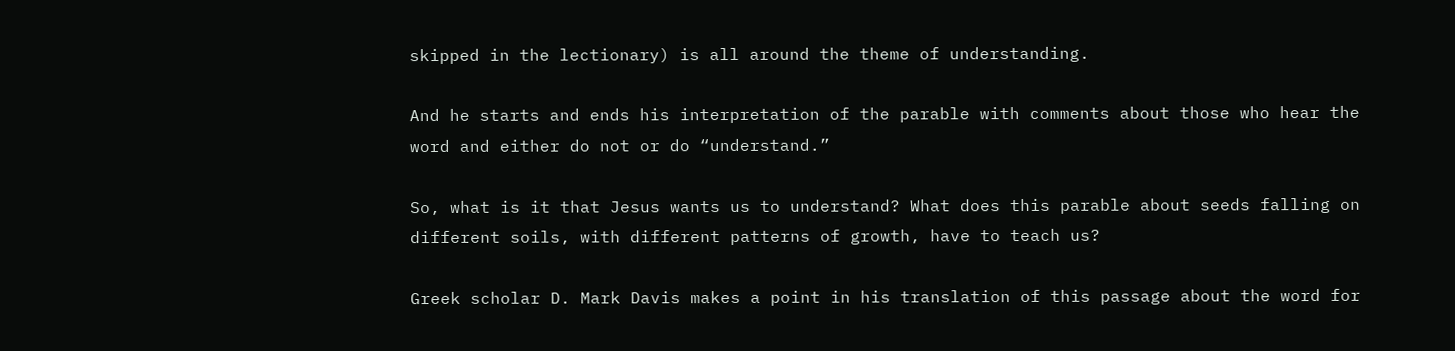skipped in the lectionary) is all around the theme of understanding.

And he starts and ends his interpretation of the parable with comments about those who hear the word and either do not or do “understand.”

So, what is it that Jesus wants us to understand? What does this parable about seeds falling on different soils, with different patterns of growth, have to teach us?

Greek scholar D. Mark Davis makes a point in his translation of this passage about the word for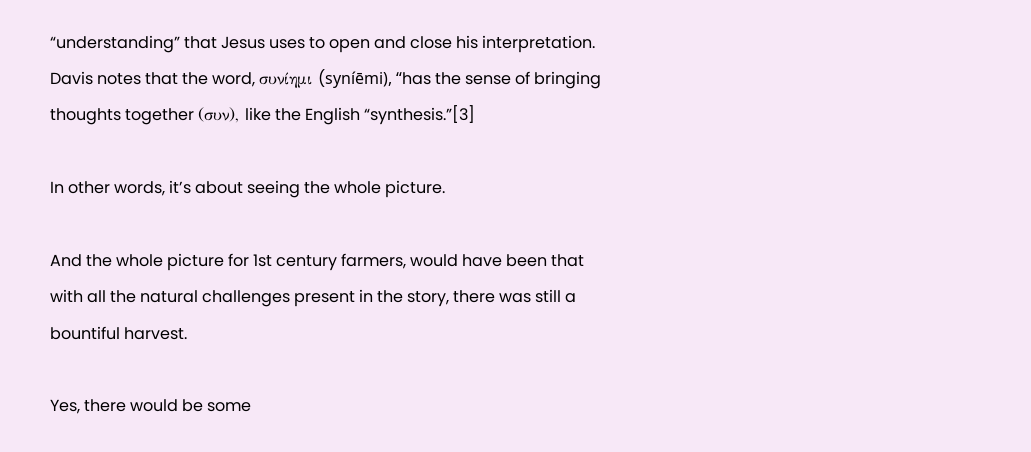“understanding” that Jesus uses to open and close his interpretation. Davis notes that the word, συνίημι (syníēmi), “has the sense of bringing thoughts together (συν), like the English “synthesis.”[3]

In other words, it’s about seeing the whole picture.

And the whole picture for 1st century farmers, would have been that with all the natural challenges present in the story, there was still a bountiful harvest.

Yes, there would be some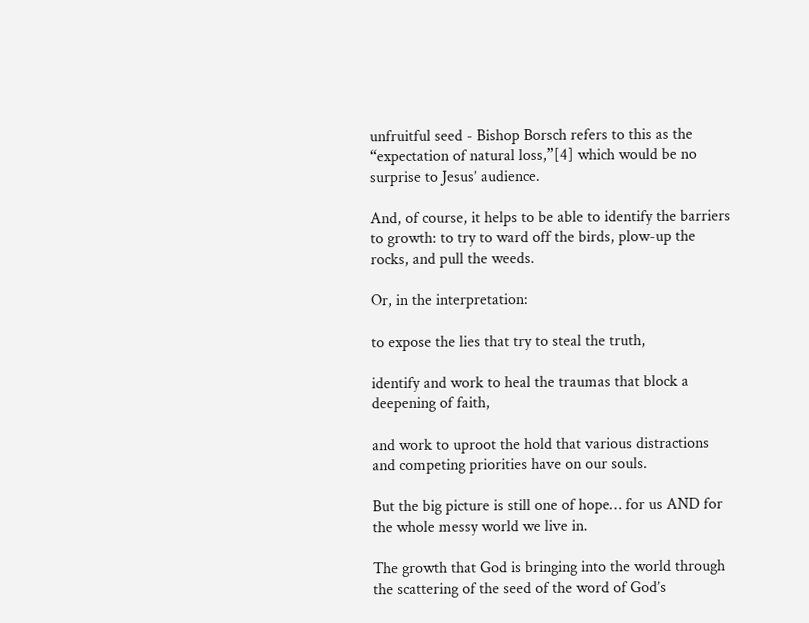unfruitful seed - Bishop Borsch refers to this as the “expectation of natural loss,”[4] which would be no surprise to Jesus’ audience.

And, of course, it helps to be able to identify the barriers to growth: to try to ward off the birds, plow-up the rocks, and pull the weeds.

Or, in the interpretation:

to expose the lies that try to steal the truth,

identify and work to heal the traumas that block a deepening of faith,

and work to uproot the hold that various distractions and competing priorities have on our souls.

But the big picture is still one of hope… for us AND for the whole messy world we live in.

The growth that God is bringing into the world through the scattering of the seed of the word of God’s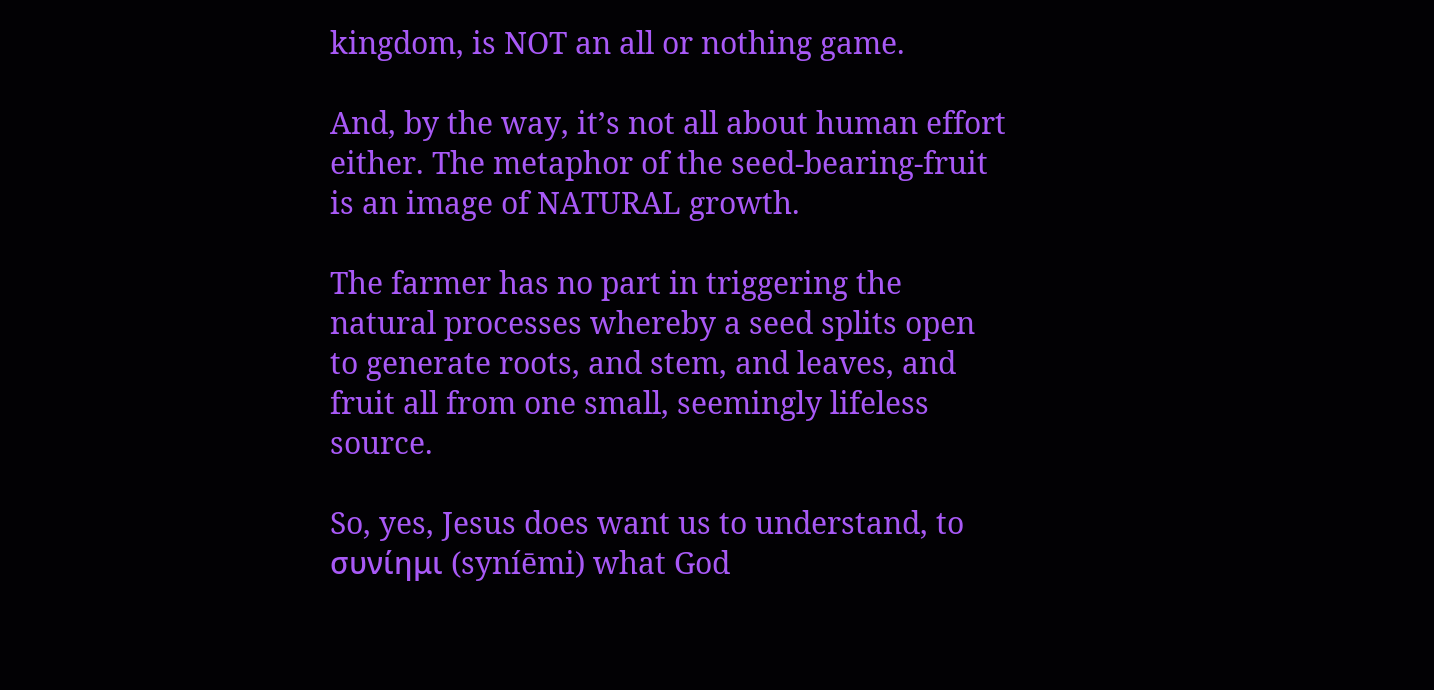kingdom, is NOT an all or nothing game.

And, by the way, it’s not all about human effort either. The metaphor of the seed-bearing-fruit is an image of NATURAL growth.

The farmer has no part in triggering the natural processes whereby a seed splits open to generate roots, and stem, and leaves, and fruit all from one small, seemingly lifeless source.

So, yes, Jesus does want us to understand, to συνίημι (syníēmi) what God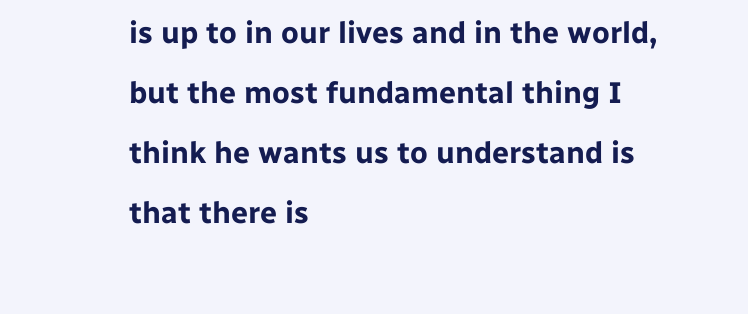is up to in our lives and in the world, but the most fundamental thing I think he wants us to understand is that there is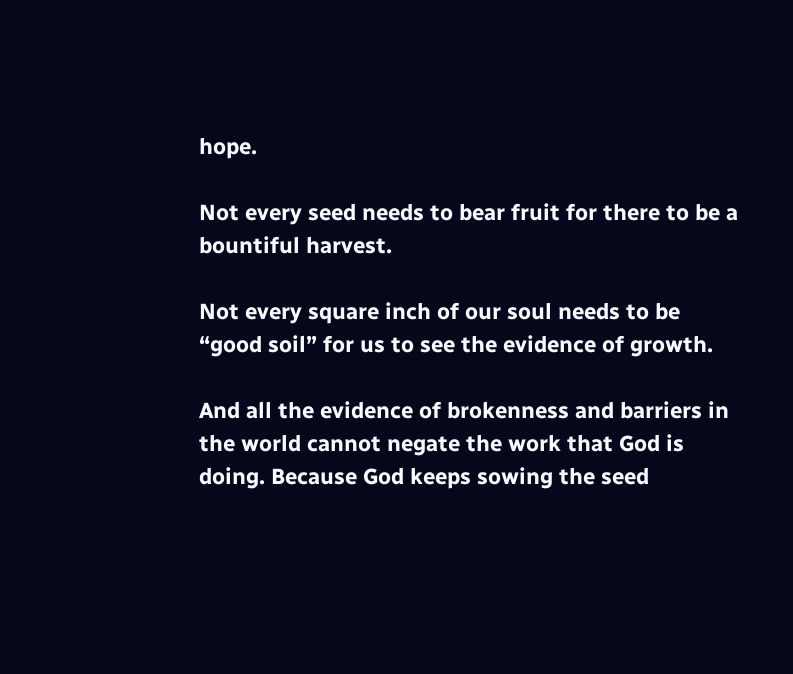hope.

Not every seed needs to bear fruit for there to be a bountiful harvest.

Not every square inch of our soul needs to be “good soil” for us to see the evidence of growth.

And all the evidence of brokenness and barriers in the world cannot negate the work that God is doing. Because God keeps sowing the seed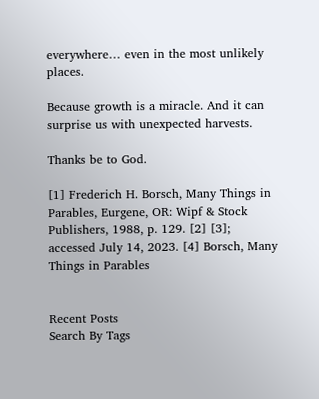everywhere… even in the most unlikely places.

Because growth is a miracle. And it can surprise us with unexpected harvests.

Thanks be to God.

[1] Frederich H. Borsch, Many Things in Parables, Eurgene, OR: Wipf & Stock Publishers, 1988, p. 129. [2] [3]; accessed July 14, 2023. [4] Borsch, Many Things in Parables


Recent Posts
Search By Tags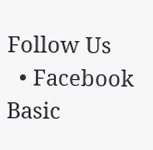Follow Us
  • Facebook Basic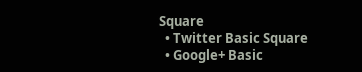Square
  • Twitter Basic Square
  • Google+ Basic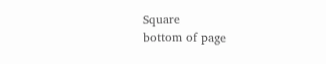Square
bottom of page